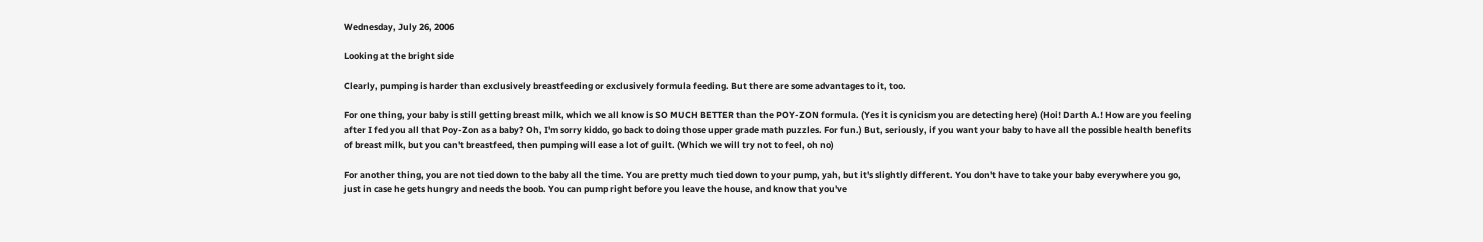Wednesday, July 26, 2006

Looking at the bright side

Clearly, pumping is harder than exclusively breastfeeding or exclusively formula feeding. But there are some advantages to it, too.

For one thing, your baby is still getting breast milk, which we all know is SO MUCH BETTER than the POY-ZON formula. (Yes it is cynicism you are detecting here) (Hoi! Darth A.! How are you feeling after I fed you all that Poy-Zon as a baby? Oh, I'm sorry kiddo, go back to doing those upper grade math puzzles. For fun.) But, seriously, if you want your baby to have all the possible health benefits of breast milk, but you can't breastfeed, then pumping will ease a lot of guilt. (Which we will try not to feel, oh no)

For another thing, you are not tied down to the baby all the time. You are pretty much tied down to your pump, yah, but it's slightly different. You don't have to take your baby everywhere you go, just in case he gets hungry and needs the boob. You can pump right before you leave the house, and know that you've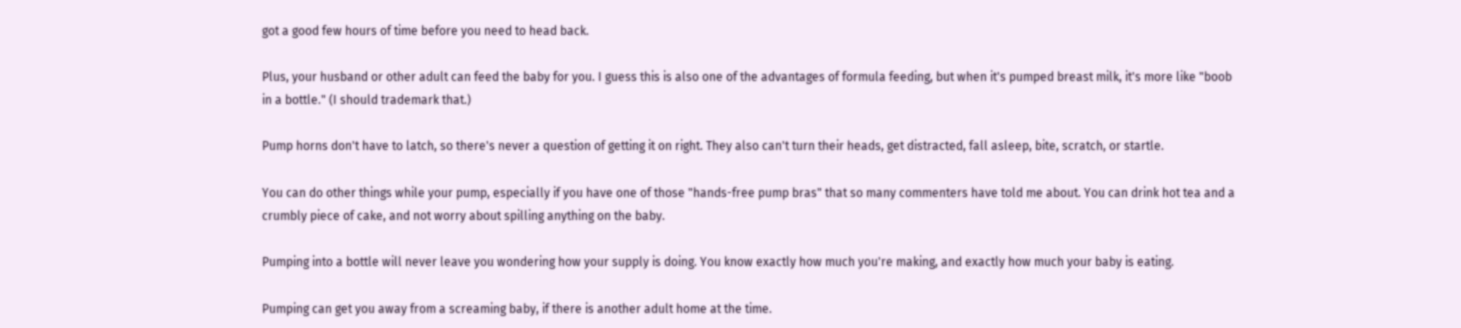got a good few hours of time before you need to head back.

Plus, your husband or other adult can feed the baby for you. I guess this is also one of the advantages of formula feeding, but when it's pumped breast milk, it's more like "boob in a bottle." (I should trademark that.)

Pump horns don't have to latch, so there's never a question of getting it on right. They also can't turn their heads, get distracted, fall asleep, bite, scratch, or startle.

You can do other things while your pump, especially if you have one of those "hands-free pump bras" that so many commenters have told me about. You can drink hot tea and a crumbly piece of cake, and not worry about spilling anything on the baby.

Pumping into a bottle will never leave you wondering how your supply is doing. You know exactly how much you're making, and exactly how much your baby is eating.

Pumping can get you away from a screaming baby, if there is another adult home at the time.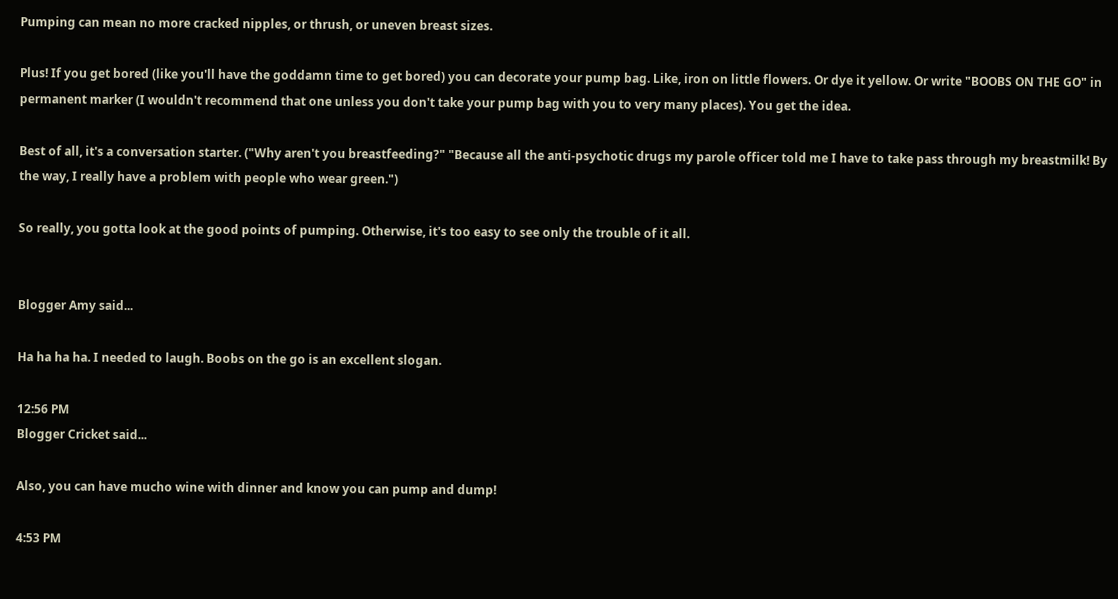Pumping can mean no more cracked nipples, or thrush, or uneven breast sizes.

Plus! If you get bored (like you'll have the goddamn time to get bored) you can decorate your pump bag. Like, iron on little flowers. Or dye it yellow. Or write "BOOBS ON THE GO" in permanent marker (I wouldn't recommend that one unless you don't take your pump bag with you to very many places). You get the idea.

Best of all, it's a conversation starter. ("Why aren't you breastfeeding?" "Because all the anti-psychotic drugs my parole officer told me I have to take pass through my breastmilk! By the way, I really have a problem with people who wear green.")

So really, you gotta look at the good points of pumping. Otherwise, it's too easy to see only the trouble of it all.


Blogger Amy said...

Ha ha ha ha. I needed to laugh. Boobs on the go is an excellent slogan.

12:56 PM
Blogger Cricket said...

Also, you can have mucho wine with dinner and know you can pump and dump!

4:53 PM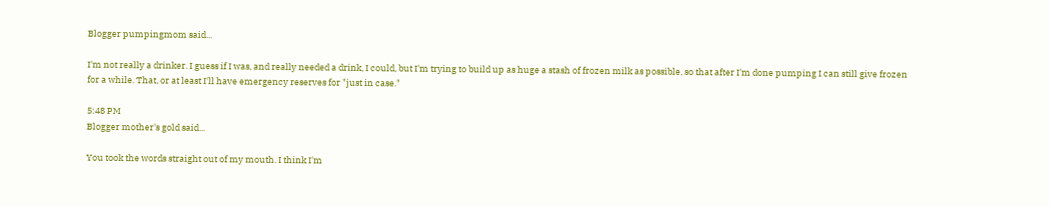Blogger pumpingmom said...

I'm not really a drinker. I guess if I was, and really needed a drink, I could, but I'm trying to build up as huge a stash of frozen milk as possible, so that after I'm done pumping I can still give frozen for a while. That, or at least I'll have emergency reserves for "just in case."

5:48 PM
Blogger mother's gold said...

You took the words straight out of my mouth. I think I'm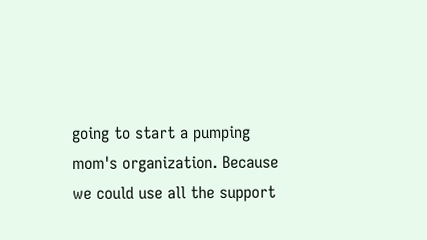going to start a pumping mom's organization. Because we could use all the support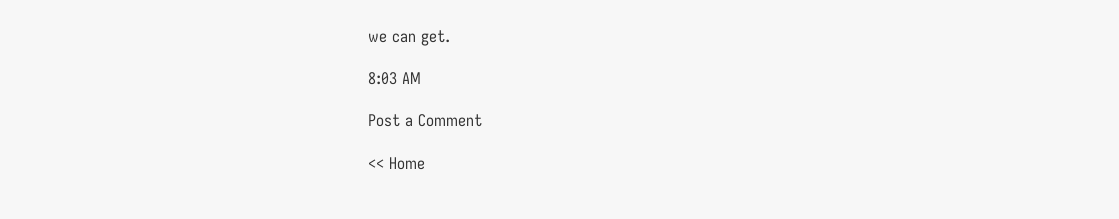we can get.

8:03 AM

Post a Comment

<< Home